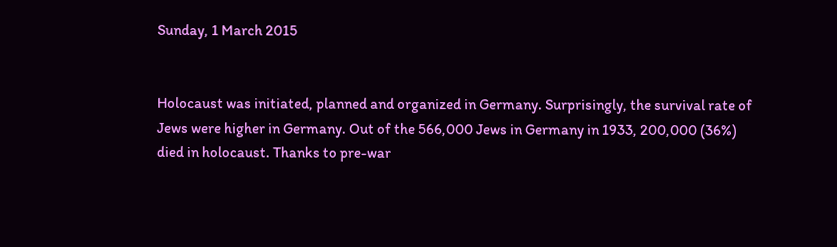Sunday, 1 March 2015


Holocaust was initiated, planned and organized in Germany. Surprisingly, the survival rate of Jews were higher in Germany. Out of the 566,000 Jews in Germany in 1933, 200,000 (36%) died in holocaust. Thanks to pre-war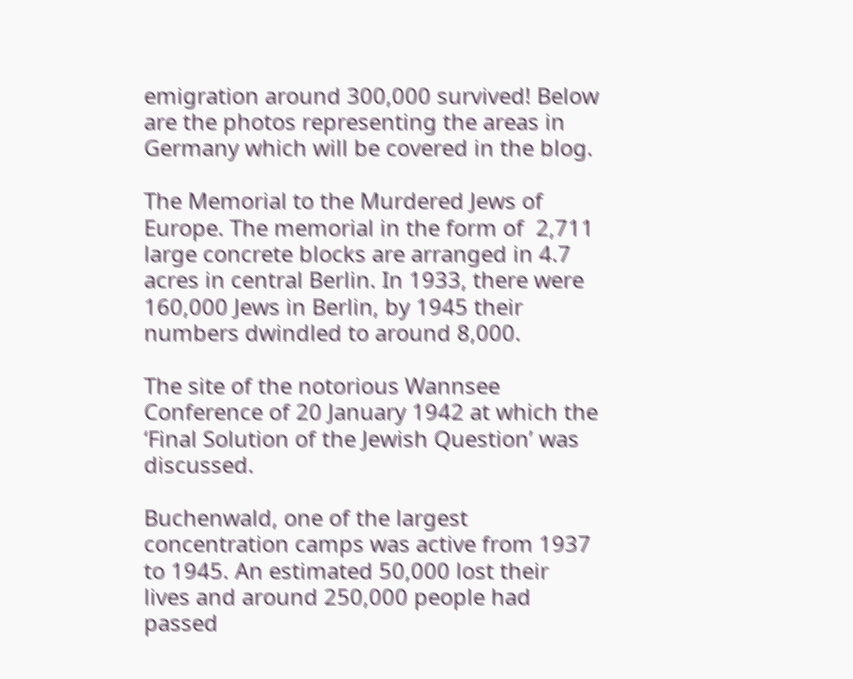emigration around 300,000 survived! Below are the photos representing the areas in Germany which will be covered in the blog.

The Memorial to the Murdered Jews of Europe. The memorial in the form of  2,711 large concrete blocks are arranged in 4.7 acres in central Berlin. In 1933, there were 160,000 Jews in Berlin, by 1945 their numbers dwindled to around 8,000.

The site of the notorious Wannsee Conference of 20 January 1942 at which the ‘Final Solution of the Jewish Question’ was discussed.

Buchenwald, one of the largest concentration camps was active from 1937 to 1945. An estimated 50,000 lost their lives and around 250,000 people had passed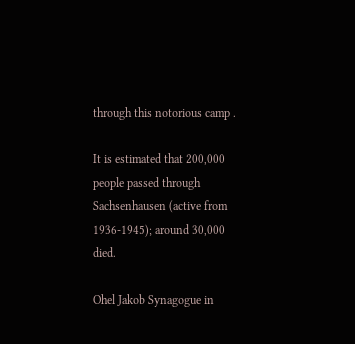through this notorious camp .

It is estimated that 200,000 people passed through Sachsenhausen (active from 1936-1945); around 30,000 died.

Ohel Jakob Synagogue in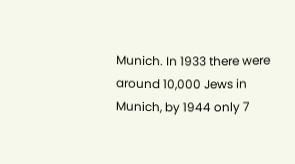Munich. In 1933 there were around 10,000 Jews in Munich, by 1944 only 7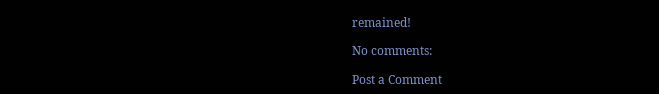remained!

No comments:

Post a Comment